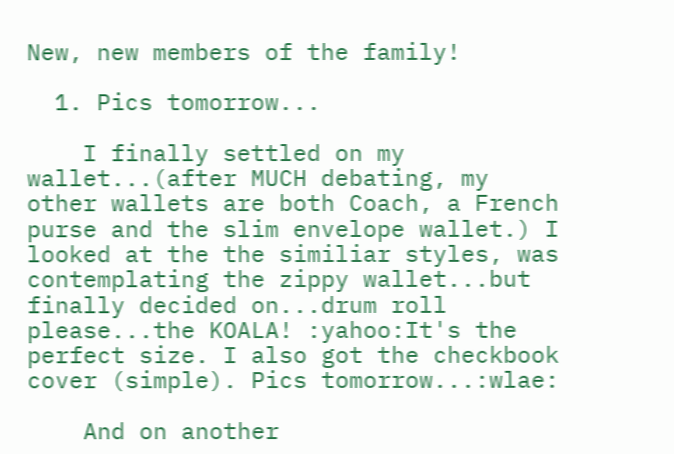New, new members of the family!

  1. Pics tomorrow...

    I finally settled on my wallet...(after MUCH debating, my other wallets are both Coach, a French purse and the slim envelope wallet.) I looked at the the similiar styles, was contemplating the zippy wallet...but finally decided on...drum roll please...the KOALA! :yahoo:It's the perfect size. I also got the checkbook cover (simple). Pics tomorrow...:wlae:

    And on another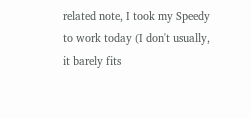related note, I took my Speedy to work today (I don't usually, it barely fits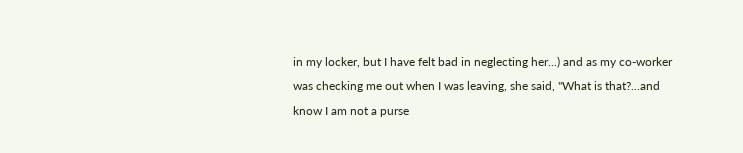in my locker, but I have felt bad in neglecting her...) and as my co-worker was checking me out when I was leaving, she said, "What is that?...and know I am not a purse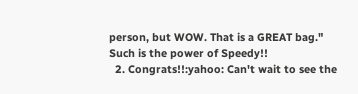person, but WOW. That is a GREAT bag." Such is the power of Speedy!!
  2. Congrats!!:yahoo: Can't wait to see the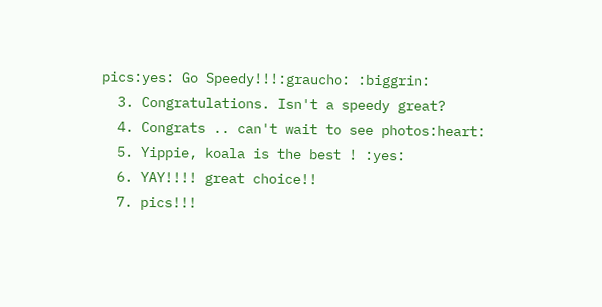pics:yes: Go Speedy!!!:graucho: :biggrin:
  3. Congratulations. Isn't a speedy great?
  4. Congrats .. can't wait to see photos:heart:
  5. Yippie, koala is the best ! :yes:
  6. YAY!!!! great choice!!
  7. pics!!!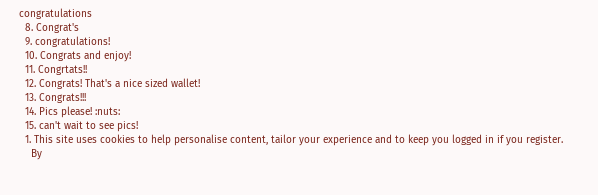congratulations
  8. Congrat's
  9. congratulations!
  10. Congrats and enjoy!
  11. Congrtats!!
  12. Congrats! That's a nice sized wallet!
  13. Congrats!!!
  14. Pics please! :nuts:
  15. can't wait to see pics!
  1. This site uses cookies to help personalise content, tailor your experience and to keep you logged in if you register.
    By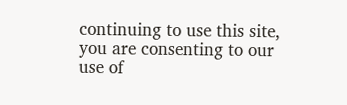continuing to use this site, you are consenting to our use of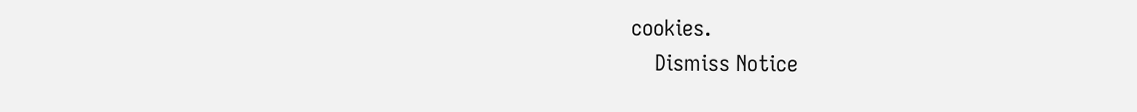cookies.
    Dismiss Notice